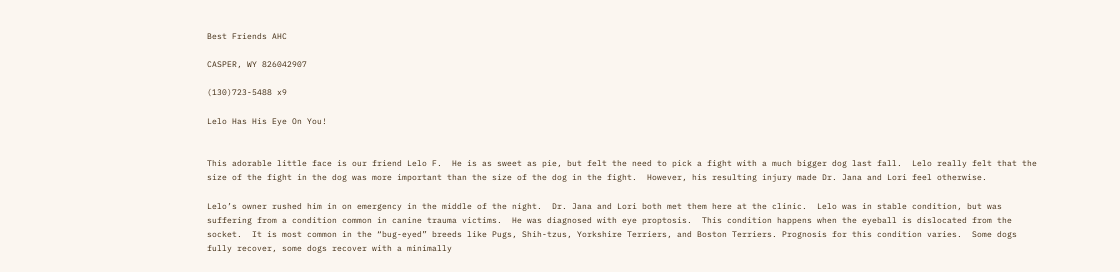Best Friends AHC

CASPER, WY 826042907

(130)723-5488 x9

Lelo Has His Eye On You!


This adorable little face is our friend Lelo F.  He is as sweet as pie, but felt the need to pick a fight with a much bigger dog last fall.  Lelo really felt that the size of the fight in the dog was more important than the size of the dog in the fight.  However, his resulting injury made Dr. Jana and Lori feel otherwise.

Lelo’s owner rushed him in on emergency in the middle of the night.  Dr. Jana and Lori both met them here at the clinic.  Lelo was in stable condition, but was suffering from a condition common in canine trauma victims.  He was diagnosed with eye proptosis.  This condition happens when the eyeball is dislocated from the socket.  It is most common in the “bug-eyed” breeds like Pugs, Shih-tzus, Yorkshire Terriers, and Boston Terriers. Prognosis for this condition varies.  Some dogs fully recover, some dogs recover with a minimally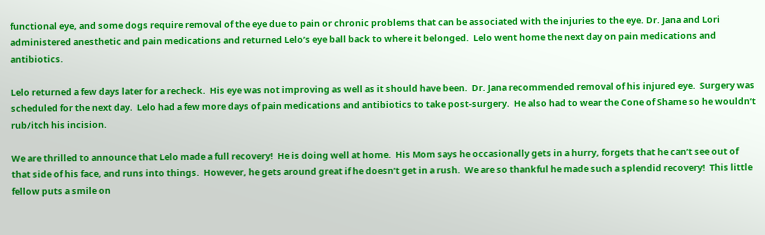functional eye, and some dogs require removal of the eye due to pain or chronic problems that can be associated with the injuries to the eye. Dr. Jana and Lori administered anesthetic and pain medications and returned Lelo’s eye ball back to where it belonged.  Lelo went home the next day on pain medications and antibiotics.

Lelo returned a few days later for a recheck.  His eye was not improving as well as it should have been.  Dr. Jana recommended removal of his injured eye.  Surgery was scheduled for the next day.  Lelo had a few more days of pain medications and antibiotics to take post-surgery.  He also had to wear the Cone of Shame so he wouldn’t rub/itch his incision.

We are thrilled to announce that Lelo made a full recovery!  He is doing well at home.  His Mom says he occasionally gets in a hurry, forgets that he can’t see out of that side of his face, and runs into things.  However, he gets around great if he doesn’t get in a rush.  We are so thankful he made such a splendid recovery!  This little fellow puts a smile on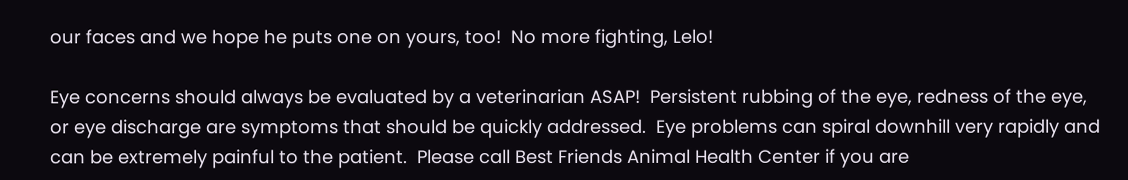our faces and we hope he puts one on yours, too!  No more fighting, Lelo!

Eye concerns should always be evaluated by a veterinarian ASAP!  Persistent rubbing of the eye, redness of the eye, or eye discharge are symptoms that should be quickly addressed.  Eye problems can spiral downhill very rapidly and can be extremely painful to the patient.  Please call Best Friends Animal Health Center if you are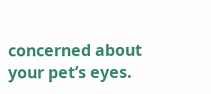concerned about your pet’s eyes.